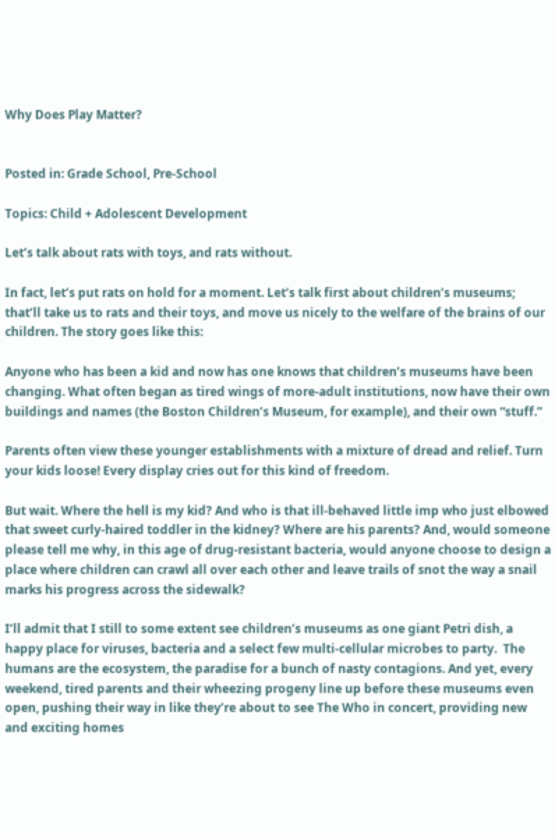Why Does Play Matter?


Posted in: Grade School, Pre-School

Topics: Child + Adolescent Development

Let’s talk about rats with toys, and rats without.

In fact, let’s put rats on hold for a moment. Let’s talk first about children’s museums; that’ll take us to rats and their toys, and move us nicely to the welfare of the brains of our children. The story goes like this:

Anyone who has been a kid and now has one knows that children’s museums have been changing. What often began as tired wings of more-adult institutions, now have their own buildings and names (the Boston Children’s Museum, for example), and their own “stuff.”

Parents often view these younger establishments with a mixture of dread and relief. Turn your kids loose! Every display cries out for this kind of freedom.

But wait. Where the hell is my kid? And who is that ill-behaved little imp who just elbowed that sweet curly-haired toddler in the kidney? Where are his parents? And, would someone please tell me why, in this age of drug-resistant bacteria, would anyone choose to design a place where children can crawl all over each other and leave trails of snot the way a snail marks his progress across the sidewalk?

I’ll admit that I still to some extent see children’s museums as one giant Petri dish, a happy place for viruses, bacteria and a select few multi-cellular microbes to party.  The humans are the ecosystem, the paradise for a bunch of nasty contagions. And yet, every weekend, tired parents and their wheezing progeny line up before these museums even open, pushing their way in like they’re about to see The Who in concert, providing new and exciting homes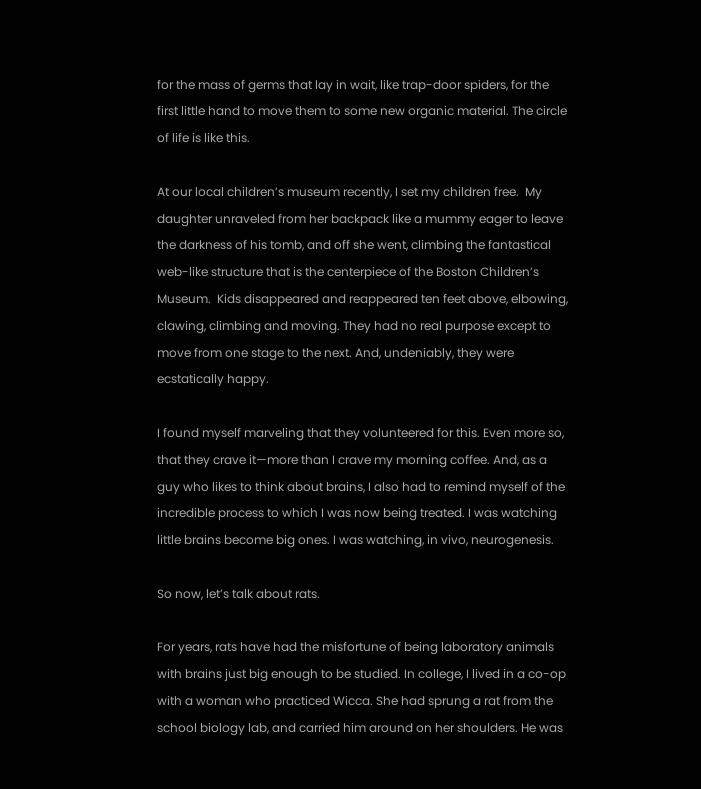for the mass of germs that lay in wait, like trap-door spiders, for the first little hand to move them to some new organic material. The circle of life is like this.

At our local children’s museum recently, I set my children free.  My daughter unraveled from her backpack like a mummy eager to leave the darkness of his tomb, and off she went, climbing the fantastical web-like structure that is the centerpiece of the Boston Children’s Museum.  Kids disappeared and reappeared ten feet above, elbowing, clawing, climbing and moving. They had no real purpose except to move from one stage to the next. And, undeniably, they were ecstatically happy.

I found myself marveling that they volunteered for this. Even more so, that they crave it—more than I crave my morning coffee. And, as a guy who likes to think about brains, I also had to remind myself of the incredible process to which I was now being treated. I was watching little brains become big ones. I was watching, in vivo, neurogenesis.

So now, let’s talk about rats.

For years, rats have had the misfortune of being laboratory animals with brains just big enough to be studied. In college, I lived in a co-op with a woman who practiced Wicca. She had sprung a rat from the school biology lab, and carried him around on her shoulders. He was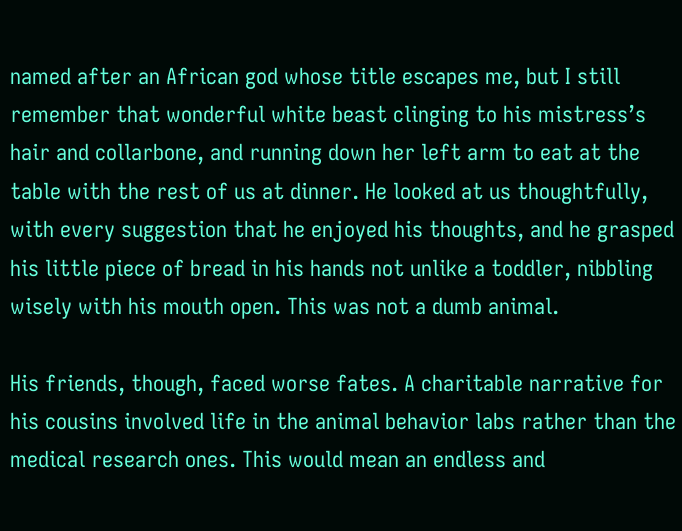named after an African god whose title escapes me, but I still remember that wonderful white beast clinging to his mistress’s hair and collarbone, and running down her left arm to eat at the table with the rest of us at dinner. He looked at us thoughtfully, with every suggestion that he enjoyed his thoughts, and he grasped his little piece of bread in his hands not unlike a toddler, nibbling wisely with his mouth open. This was not a dumb animal.

His friends, though, faced worse fates. A charitable narrative for his cousins involved life in the animal behavior labs rather than the medical research ones. This would mean an endless and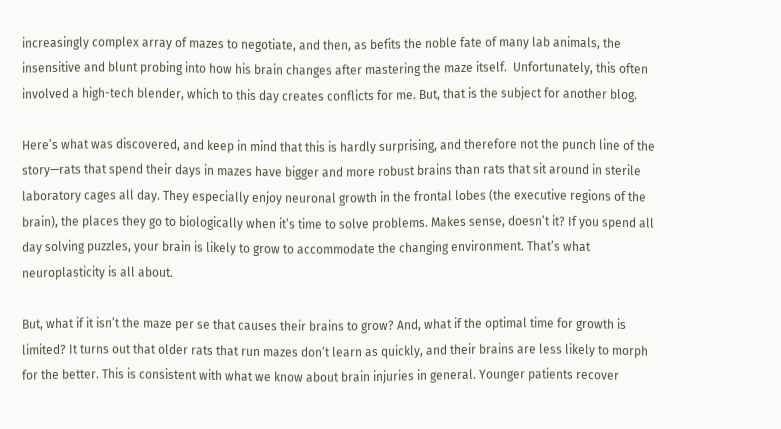increasingly complex array of mazes to negotiate, and then, as befits the noble fate of many lab animals, the insensitive and blunt probing into how his brain changes after mastering the maze itself.  Unfortunately, this often involved a high-tech blender, which to this day creates conflicts for me. But, that is the subject for another blog.

Here’s what was discovered, and keep in mind that this is hardly surprising, and therefore not the punch line of the story—rats that spend their days in mazes have bigger and more robust brains than rats that sit around in sterile laboratory cages all day. They especially enjoy neuronal growth in the frontal lobes (the executive regions of the brain), the places they go to biologically when it’s time to solve problems. Makes sense, doesn’t it? If you spend all day solving puzzles, your brain is likely to grow to accommodate the changing environment. That’s what neuroplasticity is all about.

But, what if it isn’t the maze per se that causes their brains to grow? And, what if the optimal time for growth is limited? It turns out that older rats that run mazes don’t learn as quickly, and their brains are less likely to morph for the better. This is consistent with what we know about brain injuries in general. Younger patients recover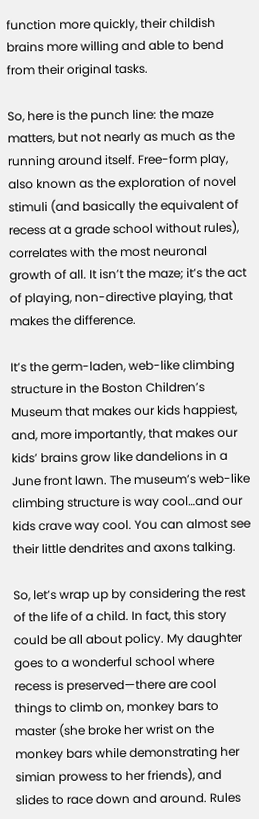function more quickly, their childish brains more willing and able to bend from their original tasks.

So, here is the punch line: the maze matters, but not nearly as much as the running around itself. Free-form play, also known as the exploration of novel stimuli (and basically the equivalent of recess at a grade school without rules), correlates with the most neuronal growth of all. It isn’t the maze; it’s the act of playing, non-directive playing, that makes the difference.

It’s the germ-laden, web-like climbing structure in the Boston Children’s Museum that makes our kids happiest, and, more importantly, that makes our kids’ brains grow like dandelions in a June front lawn. The museum’s web-like climbing structure is way cool…and our kids crave way cool. You can almost see their little dendrites and axons talking.

So, let’s wrap up by considering the rest of the life of a child. In fact, this story could be all about policy. My daughter goes to a wonderful school where recess is preserved—there are cool things to climb on, monkey bars to master (she broke her wrist on the monkey bars while demonstrating her simian prowess to her friends), and slides to race down and around. Rules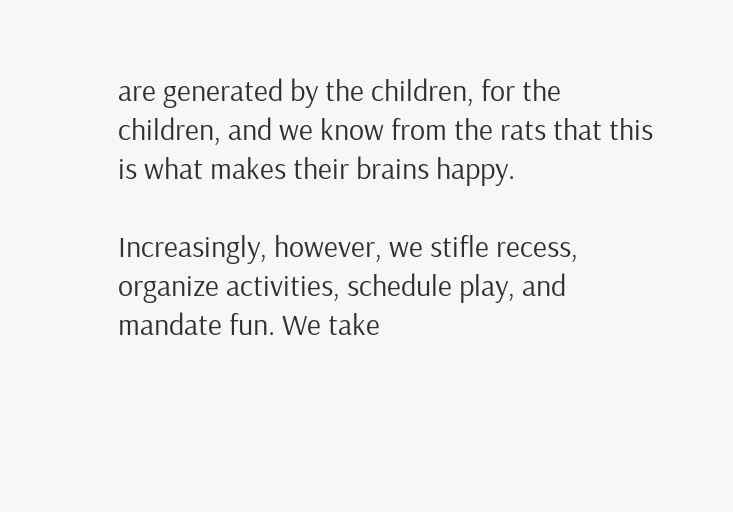are generated by the children, for the children, and we know from the rats that this is what makes their brains happy.

Increasingly, however, we stifle recess, organize activities, schedule play, and mandate fun. We take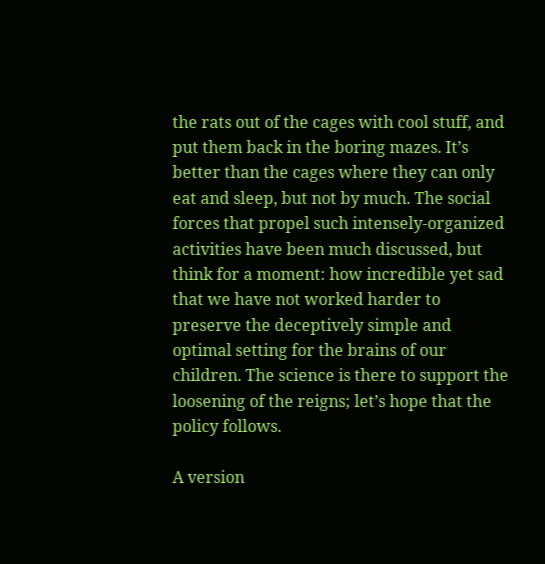the rats out of the cages with cool stuff, and put them back in the boring mazes. It’s better than the cages where they can only eat and sleep, but not by much. The social forces that propel such intensely-organized activities have been much discussed, but think for a moment: how incredible yet sad that we have not worked harder to preserve the deceptively simple and optimal setting for the brains of our children. The science is there to support the loosening of the reigns; let’s hope that the policy follows.

A version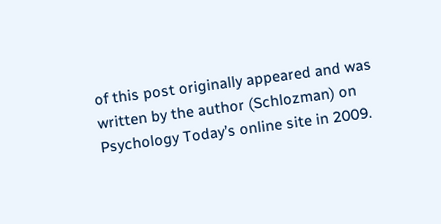of this post originally appeared and was written by the author (Schlozman) on Psychology Today’s online site in 2009.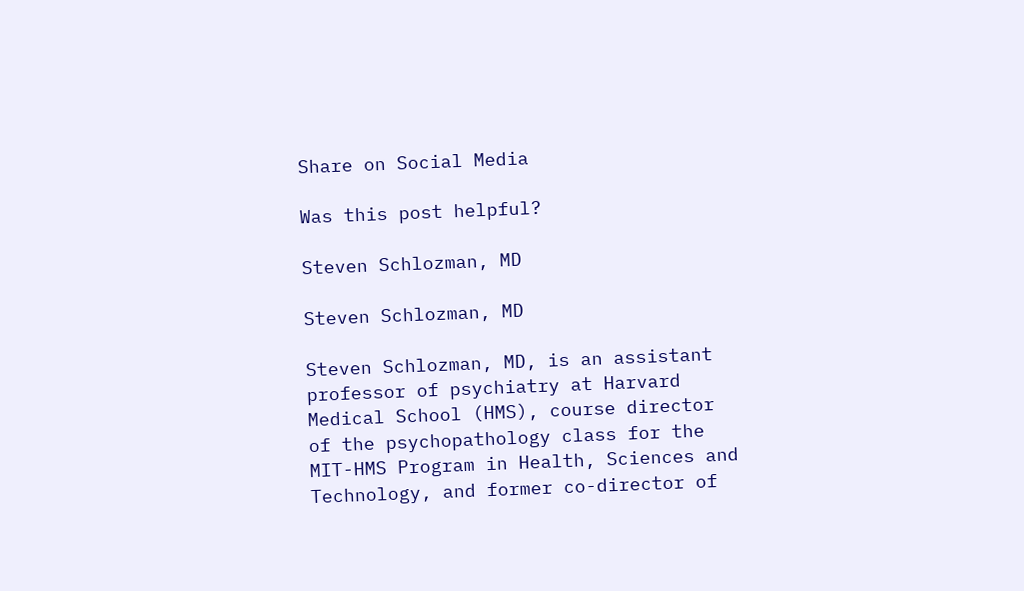Share on Social Media

Was this post helpful?

Steven Schlozman, MD

Steven Schlozman, MD

Steven Schlozman, MD, is an assistant professor of psychiatry at Harvard Medical School (HMS), course director of the psychopathology class for the MIT-HMS Program in Health, Sciences and Technology, and former co-director of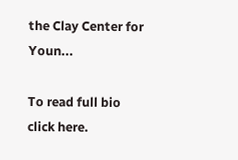the Clay Center for Youn...

To read full bio click here.